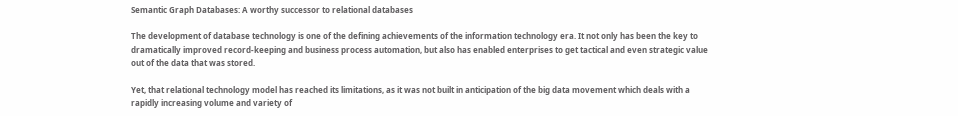Semantic Graph Databases: A worthy successor to relational databases

The development of database technology is one of the defining achievements of the information technology era. It not only has been the key to dramatically improved record-keeping and business process automation, but also has enabled enterprises to get tactical and even strategic value out of the data that was stored.

Yet, that relational technology model has reached its limitations, as it was not built in anticipation of the big data movement which deals with a rapidly increasing volume and variety of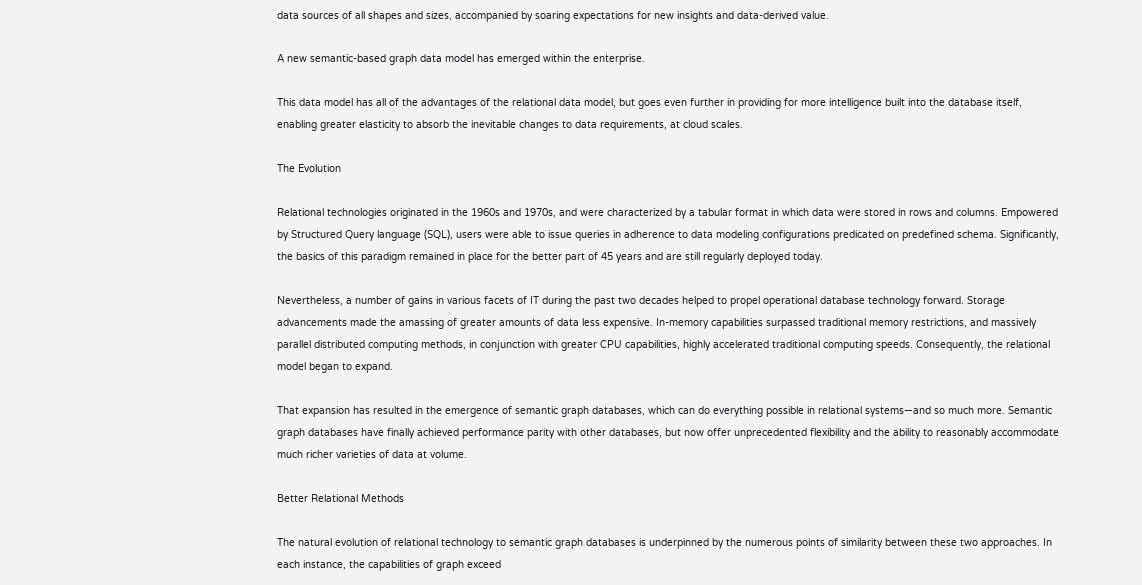data sources of all shapes and sizes, accompanied by soaring expectations for new insights and data-derived value.

A new semantic-based graph data model has emerged within the enterprise.

This data model has all of the advantages of the relational data model, but goes even further in providing for more intelligence built into the database itself, enabling greater elasticity to absorb the inevitable changes to data requirements, at cloud scales.

The Evolution

Relational technologies originated in the 1960s and 1970s, and were characterized by a tabular format in which data were stored in rows and columns. Empowered by Structured Query language (SQL), users were able to issue queries in adherence to data modeling configurations predicated on predefined schema. Significantly, the basics of this paradigm remained in place for the better part of 45 years and are still regularly deployed today.

Nevertheless, a number of gains in various facets of IT during the past two decades helped to propel operational database technology forward. Storage advancements made the amassing of greater amounts of data less expensive. In-memory capabilities surpassed traditional memory restrictions, and massively parallel distributed computing methods, in conjunction with greater CPU capabilities, highly accelerated traditional computing speeds. Consequently, the relational model began to expand.

That expansion has resulted in the emergence of semantic graph databases, which can do everything possible in relational systems—and so much more. Semantic graph databases have finally achieved performance parity with other databases, but now offer unprecedented flexibility and the ability to reasonably accommodate much richer varieties of data at volume.

Better Relational Methods

The natural evolution of relational technology to semantic graph databases is underpinned by the numerous points of similarity between these two approaches. In each instance, the capabilities of graph exceed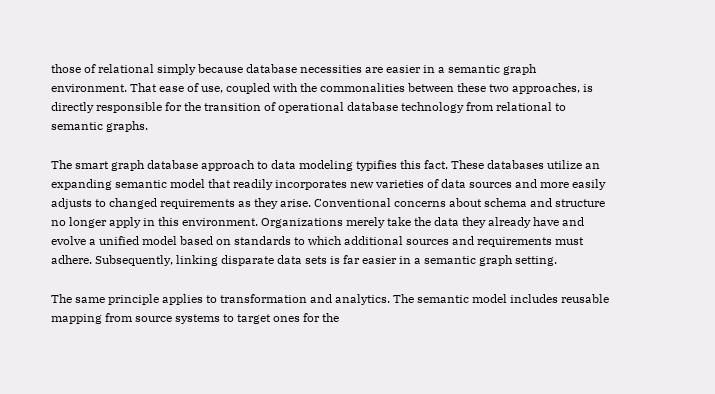those of relational simply because database necessities are easier in a semantic graph environment. That ease of use, coupled with the commonalities between these two approaches, is directly responsible for the transition of operational database technology from relational to semantic graphs.

The smart graph database approach to data modeling typifies this fact. These databases utilize an expanding semantic model that readily incorporates new varieties of data sources and more easily adjusts to changed requirements as they arise. Conventional concerns about schema and structure no longer apply in this environment. Organizations merely take the data they already have and evolve a unified model based on standards to which additional sources and requirements must adhere. Subsequently, linking disparate data sets is far easier in a semantic graph setting.

The same principle applies to transformation and analytics. The semantic model includes reusable mapping from source systems to target ones for the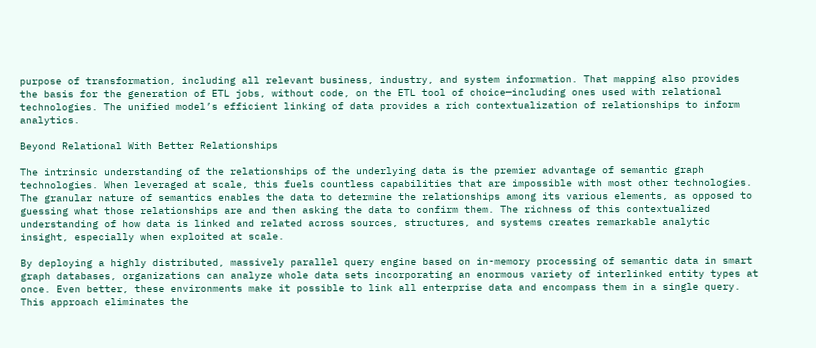purpose of transformation, including all relevant business, industry, and system information. That mapping also provides the basis for the generation of ETL jobs, without code, on the ETL tool of choice—including ones used with relational technologies. The unified model’s efficient linking of data provides a rich contextualization of relationships to inform analytics.

Beyond Relational With Better Relationships

The intrinsic understanding of the relationships of the underlying data is the premier advantage of semantic graph technologies. When leveraged at scale, this fuels countless capabilities that are impossible with most other technologies. The granular nature of semantics enables the data to determine the relationships among its various elements, as opposed to guessing what those relationships are and then asking the data to confirm them. The richness of this contextualized understanding of how data is linked and related across sources, structures, and systems creates remarkable analytic insight, especially when exploited at scale.

By deploying a highly distributed, massively parallel query engine based on in-memory processing of semantic data in smart graph databases, organizations can analyze whole data sets incorporating an enormous variety of interlinked entity types at once. Even better, these environments make it possible to link all enterprise data and encompass them in a single query. This approach eliminates the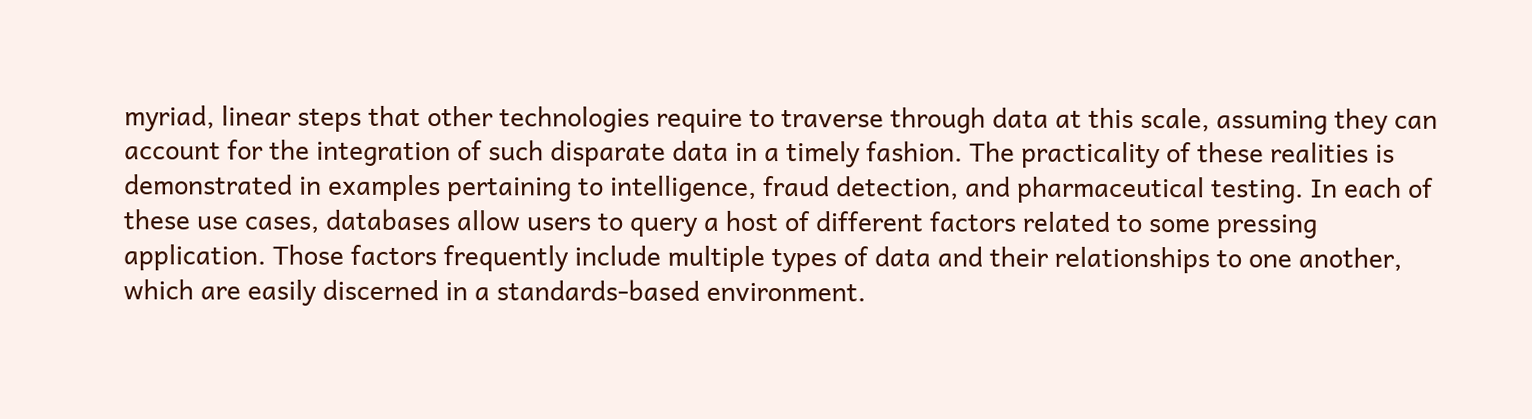myriad, linear steps that other technologies require to traverse through data at this scale, assuming they can account for the integration of such disparate data in a timely fashion. The practicality of these realities is demonstrated in examples pertaining to intelligence, fraud detection, and pharmaceutical testing. In each of these use cases, databases allow users to query a host of different factors related to some pressing application. Those factors frequently include multiple types of data and their relationships to one another, which are easily discerned in a standards-based environment.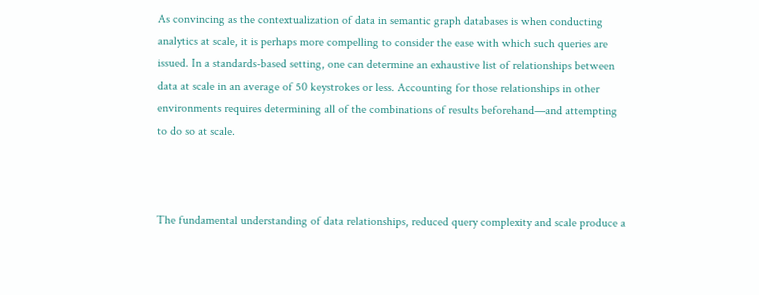As convincing as the contextualization of data in semantic graph databases is when conducting analytics at scale, it is perhaps more compelling to consider the ease with which such queries are issued. In a standards-based setting, one can determine an exhaustive list of relationships between data at scale in an average of 50 keystrokes or less. Accounting for those relationships in other environments requires determining all of the combinations of results beforehand—and attempting to do so at scale.



The fundamental understanding of data relationships, reduced query complexity and scale produce a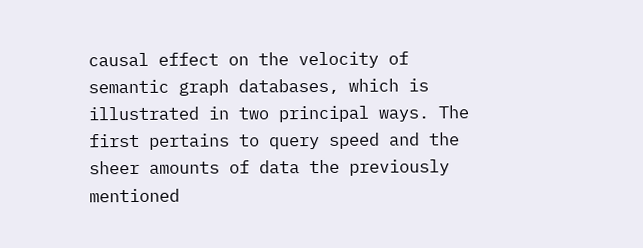causal effect on the velocity of semantic graph databases, which is illustrated in two principal ways. The first pertains to query speed and the sheer amounts of data the previously mentioned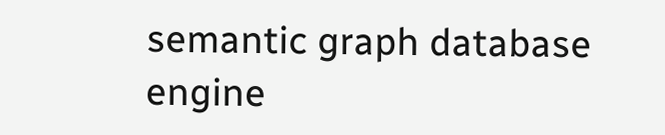semantic graph database engine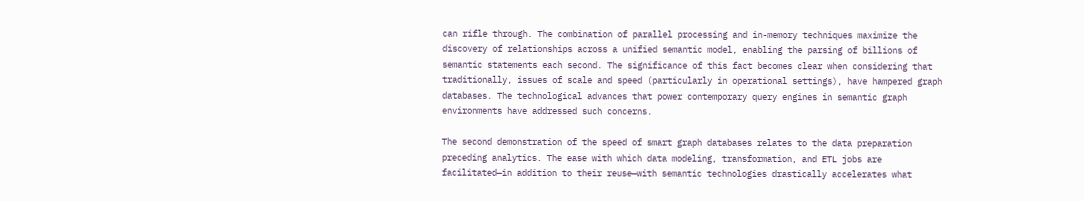can rifle through. The combination of parallel processing and in-memory techniques maximize the discovery of relationships across a unified semantic model, enabling the parsing of billions of semantic statements each second. The significance of this fact becomes clear when considering that traditionally, issues of scale and speed (particularly in operational settings), have hampered graph databases. The technological advances that power contemporary query engines in semantic graph environments have addressed such concerns.

The second demonstration of the speed of smart graph databases relates to the data preparation preceding analytics. The ease with which data modeling, transformation, and ETL jobs are facilitated—in addition to their reuse—with semantic technologies drastically accelerates what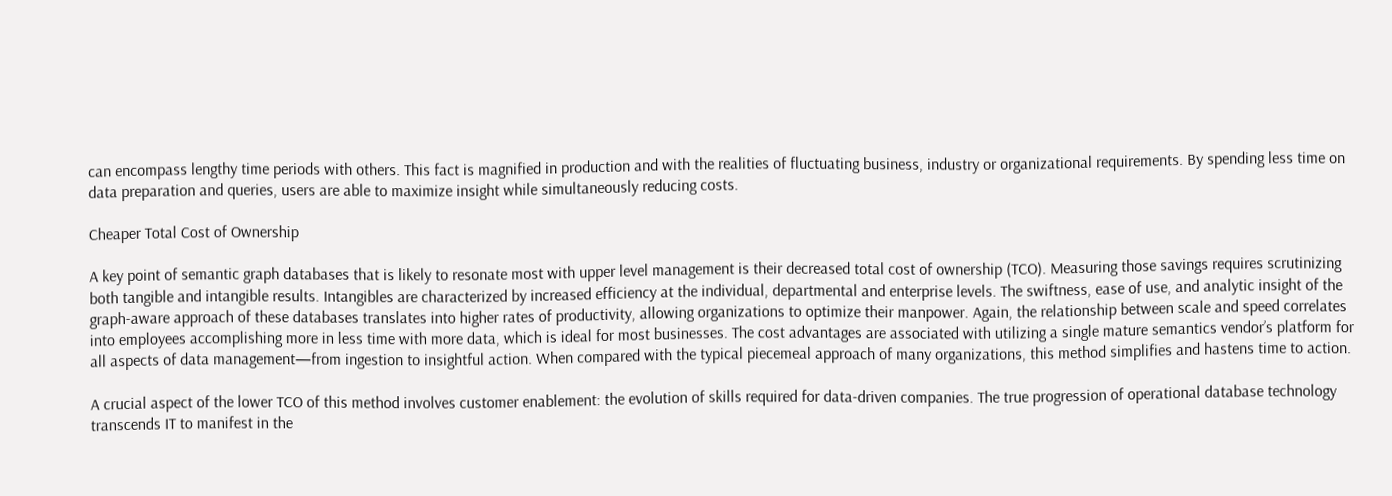can encompass lengthy time periods with others. This fact is magnified in production and with the realities of fluctuating business, industry or organizational requirements. By spending less time on data preparation and queries, users are able to maximize insight while simultaneously reducing costs.

Cheaper Total Cost of Ownership

A key point of semantic graph databases that is likely to resonate most with upper level management is their decreased total cost of ownership (TCO). Measuring those savings requires scrutinizing both tangible and intangible results. Intangibles are characterized by increased efficiency at the individual, departmental and enterprise levels. The swiftness, ease of use, and analytic insight of the graph-aware approach of these databases translates into higher rates of productivity, allowing organizations to optimize their manpower. Again, the relationship between scale and speed correlates into employees accomplishing more in less time with more data, which is ideal for most businesses. The cost advantages are associated with utilizing a single mature semantics vendor’s platform for all aspects of data management—from ingestion to insightful action. When compared with the typical piecemeal approach of many organizations, this method simplifies and hastens time to action.

A crucial aspect of the lower TCO of this method involves customer enablement: the evolution of skills required for data-driven companies. The true progression of operational database technology transcends IT to manifest in the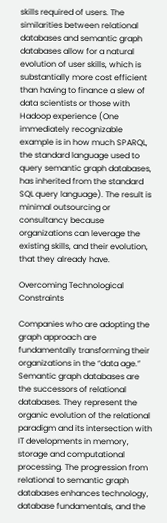skills required of users. The similarities between relational databases and semantic graph databases allow for a natural evolution of user skills, which is substantially more cost efficient than having to finance a slew of data scientists or those with Hadoop experience (One immediately recognizable example is in how much SPARQL, the standard language used to query semantic graph databases, has inherited from the standard SQL query language). The result is minimal outsourcing or consultancy because organizations can leverage the existing skills, and their evolution, that they already have.

Overcoming Technological Constraints

Companies who are adopting the graph approach are fundamentally transforming their organizations in the “data age.” Semantic graph databases are the successors of relational databases. They represent the organic evolution of the relational paradigm and its intersection with IT developments in memory, storage and computational processing. The progression from relational to semantic graph databases enhances technology, database fundamentals, and the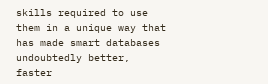skills required to use them in a unique way that has made smart databases undoubtedly better, faster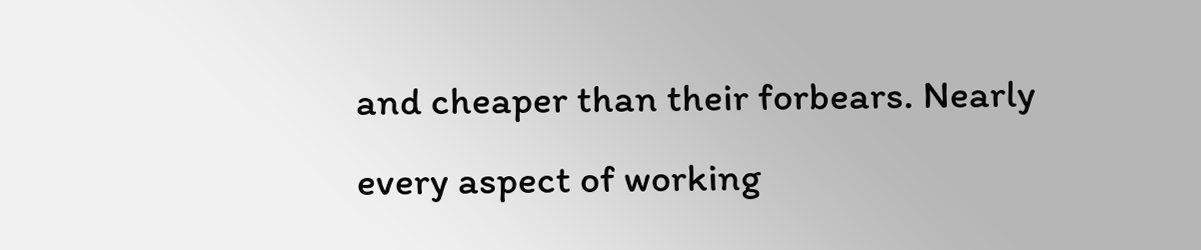and cheaper than their forbears. Nearly every aspect of working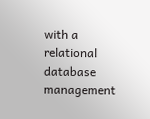with a relational database management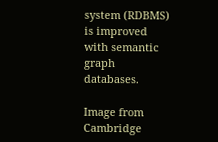system (RDBMS) is improved with semantic graph databases.

Image from Cambridge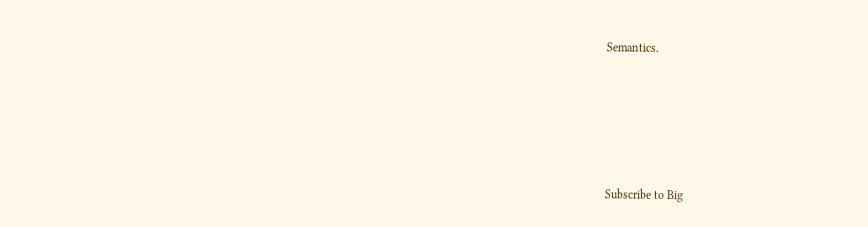Semantics.





Subscribe to Big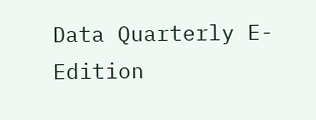Data Quarterly E-Edition